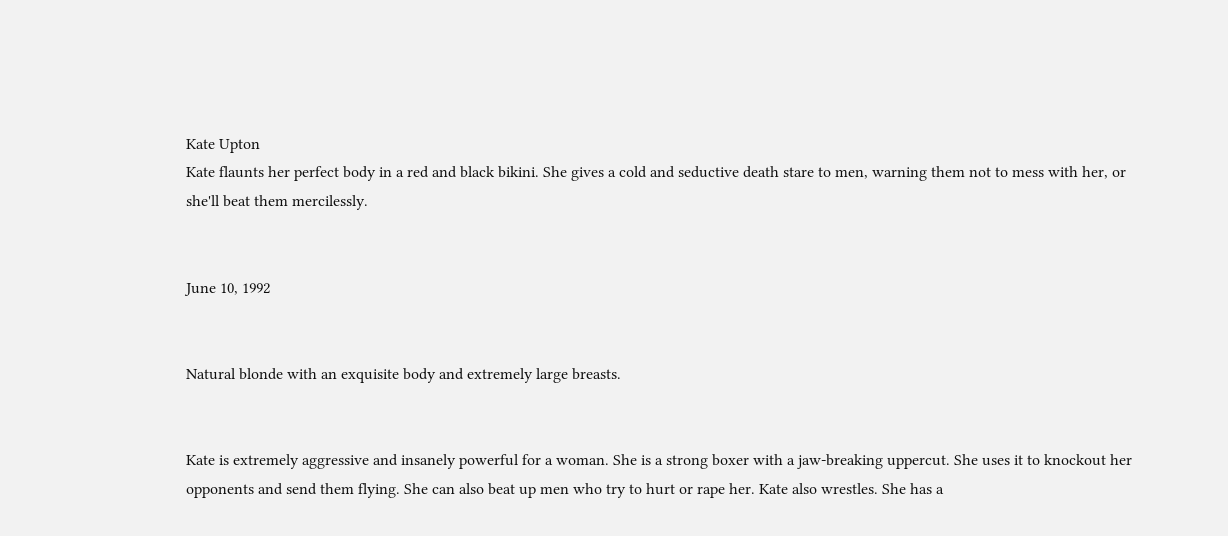Kate Upton
Kate flaunts her perfect body in a red and black bikini. She gives a cold and seductive death stare to men, warning them not to mess with her, or she'll beat them mercilessly.


June 10, 1992


Natural blonde with an exquisite body and extremely large breasts.


Kate is extremely aggressive and insanely powerful for a woman. She is a strong boxer with a jaw-breaking uppercut. She uses it to knockout her opponents and send them flying. She can also beat up men who try to hurt or rape her. Kate also wrestles. She has a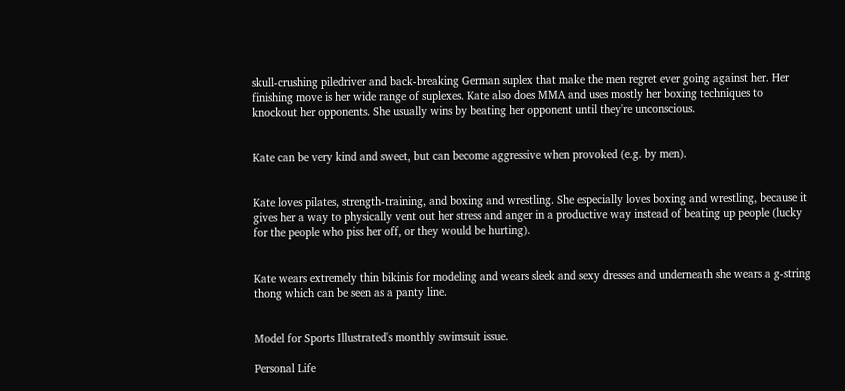skull-crushing piledriver and back-breaking German suplex that make the men regret ever going against her. Her finishing move is her wide range of suplexes. Kate also does MMA and uses mostly her boxing techniques to knockout her opponents. She usually wins by beating her opponent until they're unconscious.


Kate can be very kind and sweet, but can become aggressive when provoked (e.g. by men).


Kate loves pilates, strength-training, and boxing and wrestling. She especially loves boxing and wrestling, because it gives her a way to physically vent out her stress and anger in a productive way instead of beating up people (lucky for the people who piss her off, or they would be hurting).


Kate wears extremely thin bikinis for modeling and wears sleek and sexy dresses and underneath she wears a g-string thong which can be seen as a panty line.


Model for Sports Illustrated's monthly swimsuit issue.

Personal Life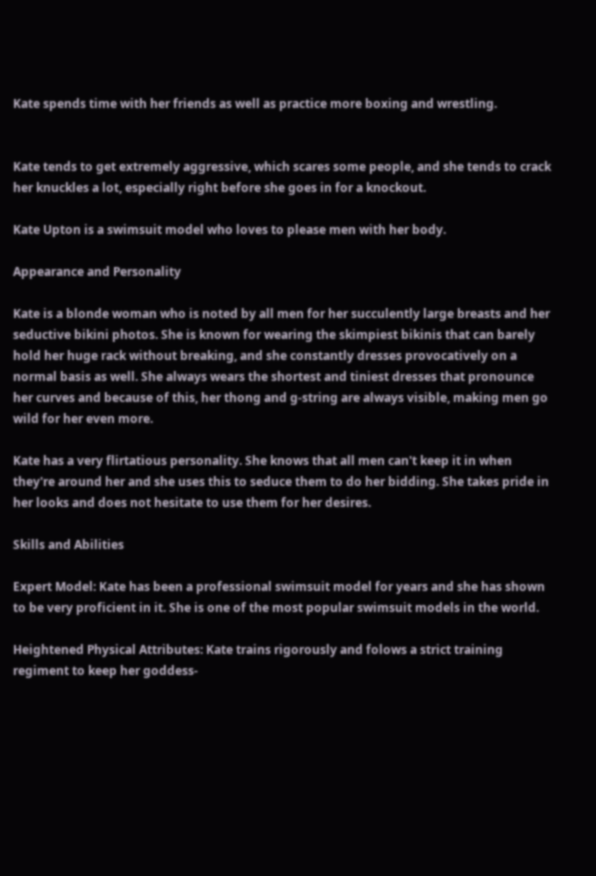Kate spends time with her friends as well as practice more boxing and wrestling.


Kate tends to get extremely aggressive, which scares some people, and she tends to crack her knuckles a lot, especially right before she goes in for a knockout.

Kate Upton is a swimsuit model who loves to please men with her body.

Appearance and Personality

Kate is a blonde woman who is noted by all men for her succulently large breasts and her seductive bikini photos. She is known for wearing the skimpiest bikinis that can barely hold her huge rack without breaking, and she constantly dresses provocatively on a normal basis as well. She always wears the shortest and tiniest dresses that pronounce her curves and because of this, her thong and g-string are always visible, making men go wild for her even more.

Kate has a very flirtatious personality. She knows that all men can't keep it in when they're around her and she uses this to seduce them to do her bidding. She takes pride in her looks and does not hesitate to use them for her desires.

Skills and Abilities

Expert Model: Kate has been a professional swimsuit model for years and she has shown to be very proficient in it. She is one of the most popular swimsuit models in the world.

Heightened Physical Attributes: Kate trains rigorously and folows a strict training regiment to keep her goddess-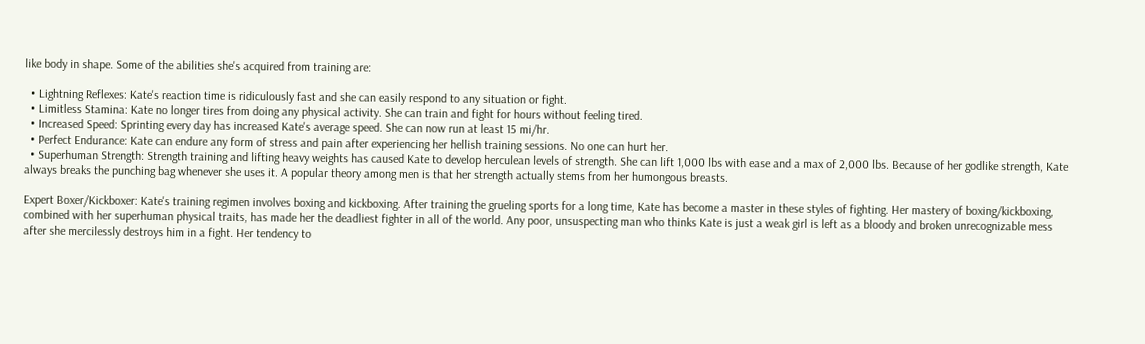like body in shape. Some of the abilities she's acquired from training are:

  • Lightning Reflexes: Kate's reaction time is ridiculously fast and she can easily respond to any situation or fight.
  • Limitless Stamina: Kate no longer tires from doing any physical activity. She can train and fight for hours without feeling tired.
  • Increased Speed: Sprinting every day has increased Kate's average speed. She can now run at least 15 mi/hr.
  • Perfect Endurance: Kate can endure any form of stress and pain after experiencing her hellish training sessions. No one can hurt her.
  • Superhuman Strength: Strength training and lifting heavy weights has caused Kate to develop herculean levels of strength. She can lift 1,000 lbs with ease and a max of 2,000 lbs. Because of her godlike strength, Kate always breaks the punching bag whenever she uses it. A popular theory among men is that her strength actually stems from her humongous breasts.

Expert Boxer/Kickboxer: Kate's training regimen involves boxing and kickboxing. After training the grueling sports for a long time, Kate has become a master in these styles of fighting. Her mastery of boxing/kickboxing, combined with her superhuman physical traits, has made her the deadliest fighter in all of the world. Any poor, unsuspecting man who thinks Kate is just a weak girl is left as a bloody and broken unrecognizable mess after she mercilessly destroys him in a fight. Her tendency to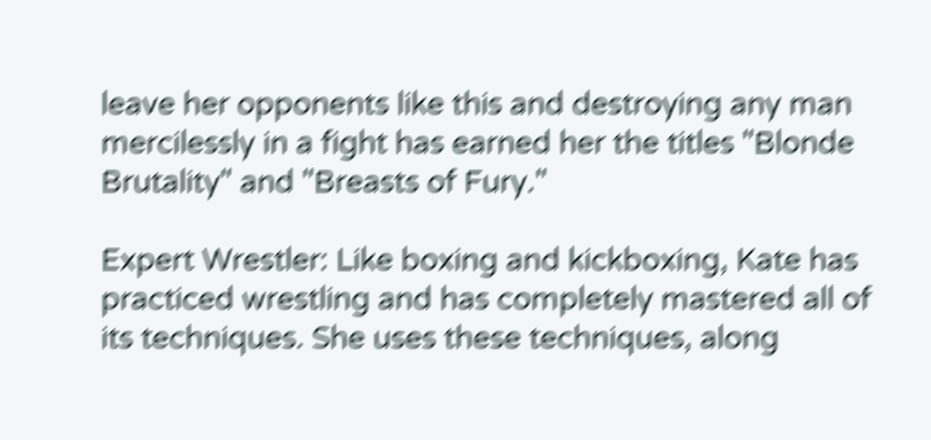leave her opponents like this and destroying any man mercilessly in a fight has earned her the titles "Blonde Brutality" and "Breasts of Fury."

Expert Wrestler: Like boxing and kickboxing, Kate has practiced wrestling and has completely mastered all of its techniques. She uses these techniques, along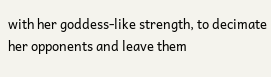with her goddess-like strength, to decimate her opponents and leave them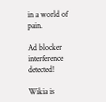in a world of pain.

Ad blocker interference detected!

Wikia is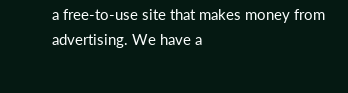a free-to-use site that makes money from advertising. We have a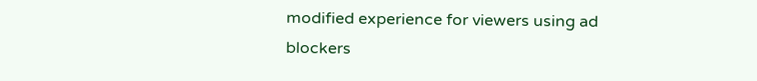modified experience for viewers using ad blockers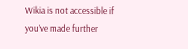Wikia is not accessible if you’ve made further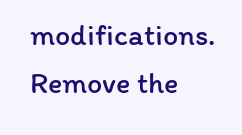modifications. Remove the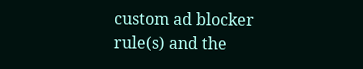custom ad blocker rule(s) and the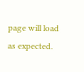page will load as expected.